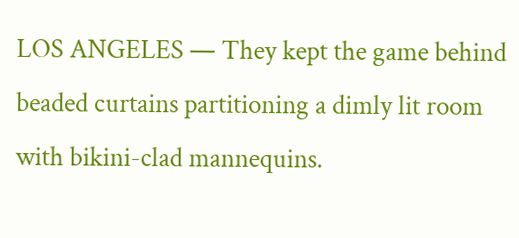LOS ANGELES — They kept the game behind beaded curtains partitioning a dimly lit room with bikini-clad mannequins.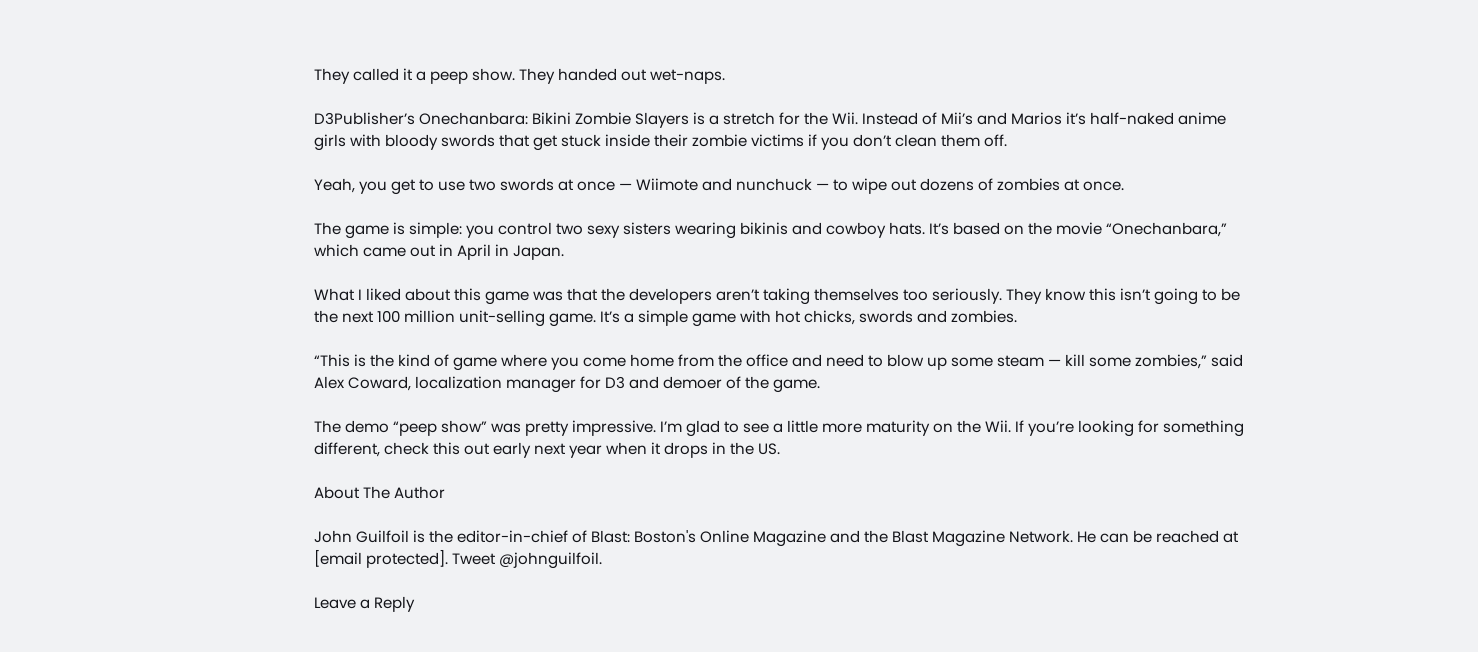They called it a peep show. They handed out wet-naps.

D3Publisher’s Onechanbara: Bikini Zombie Slayers is a stretch for the Wii. Instead of Mii’s and Marios it’s half-naked anime girls with bloody swords that get stuck inside their zombie victims if you don’t clean them off.

Yeah, you get to use two swords at once — Wiimote and nunchuck — to wipe out dozens of zombies at once.

The game is simple: you control two sexy sisters wearing bikinis and cowboy hats. It’s based on the movie “Onechanbara,” which came out in April in Japan.

What I liked about this game was that the developers aren’t taking themselves too seriously. They know this isn’t going to be the next 100 million unit-selling game. It’s a simple game with hot chicks, swords and zombies.

“This is the kind of game where you come home from the office and need to blow up some steam — kill some zombies,” said Alex Coward, localization manager for D3 and demoer of the game.

The demo “peep show” was pretty impressive. I’m glad to see a little more maturity on the Wii. If you’re looking for something different, check this out early next year when it drops in the US.

About The Author

John Guilfoil is the editor-in-chief of Blast: Boston's Online Magazine and the Blast Magazine Network. He can be reached at [email protected]. Tweet @johnguilfoil.

Leave a Reply